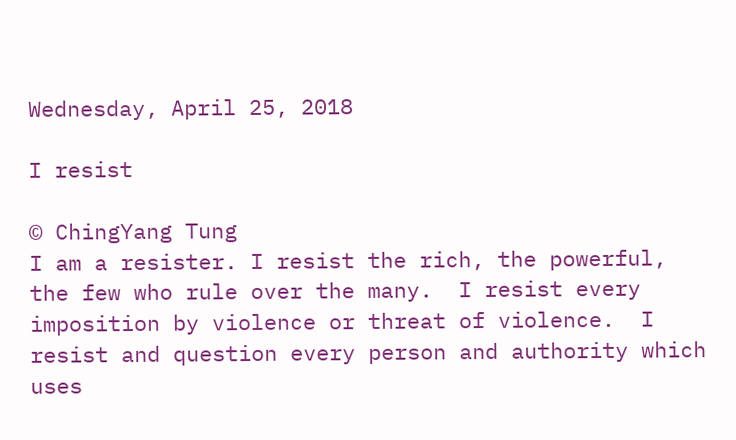Wednesday, April 25, 2018

I resist

© ChingYang Tung
I am a resister. I resist the rich, the powerful, the few who rule over the many.  I resist every imposition by violence or threat of violence.  I resist and question every person and authority which uses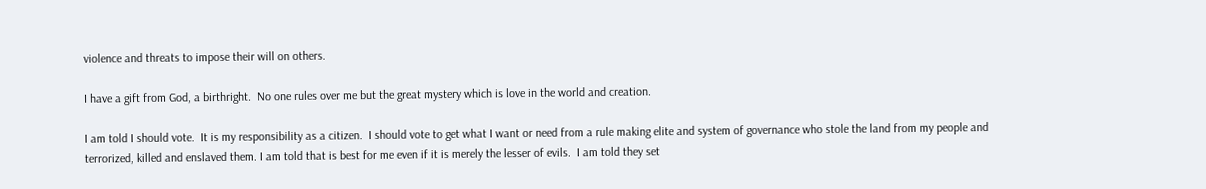violence and threats to impose their will on others.

I have a gift from God, a birthright.  No one rules over me but the great mystery which is love in the world and creation.

I am told I should vote.  It is my responsibility as a citizen.  I should vote to get what I want or need from a rule making elite and system of governance who stole the land from my people and terrorized, killed and enslaved them. I am told that is best for me even if it is merely the lesser of evils.  I am told they set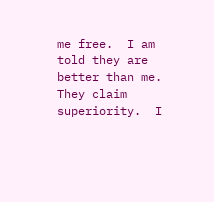me free.  I am told they are better than me.  They claim superiority.  I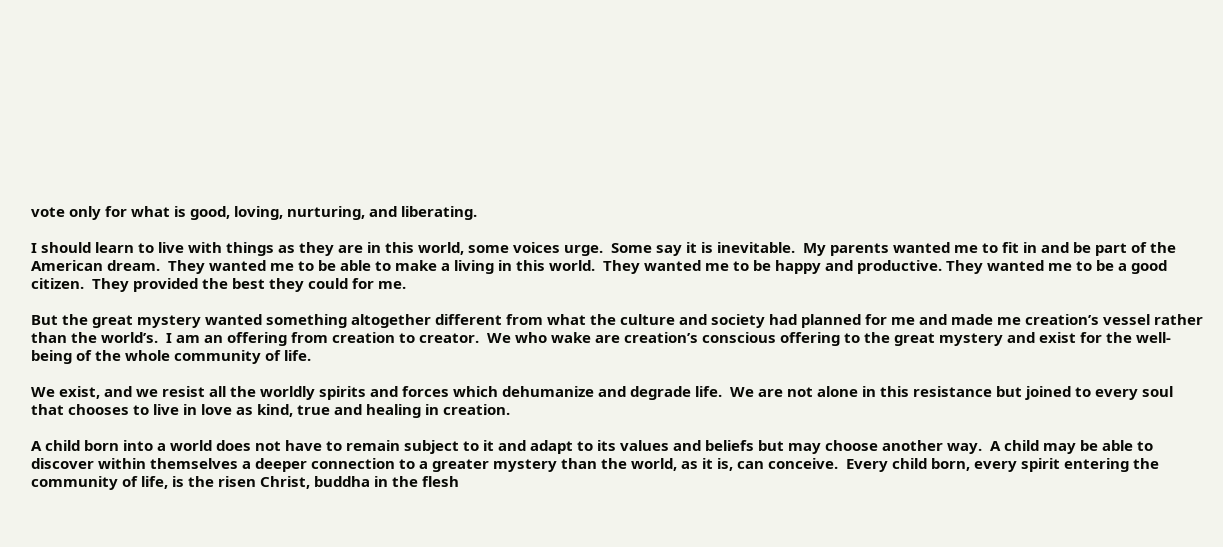vote only for what is good, loving, nurturing, and liberating.

I should learn to live with things as they are in this world, some voices urge.  Some say it is inevitable.  My parents wanted me to fit in and be part of the American dream.  They wanted me to be able to make a living in this world.  They wanted me to be happy and productive. They wanted me to be a good citizen.  They provided the best they could for me.

But the great mystery wanted something altogether different from what the culture and society had planned for me and made me creation’s vessel rather than the world’s.  I am an offering from creation to creator.  We who wake are creation’s conscious offering to the great mystery and exist for the well-being of the whole community of life.

We exist, and we resist all the worldly spirits and forces which dehumanize and degrade life.  We are not alone in this resistance but joined to every soul that chooses to live in love as kind, true and healing in creation.

A child born into a world does not have to remain subject to it and adapt to its values and beliefs but may choose another way.  A child may be able to discover within themselves a deeper connection to a greater mystery than the world, as it is, can conceive.  Every child born, every spirit entering the community of life, is the risen Christ, buddha in the flesh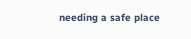needing a safe place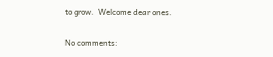to grow.  Welcome dear ones.

No comments: